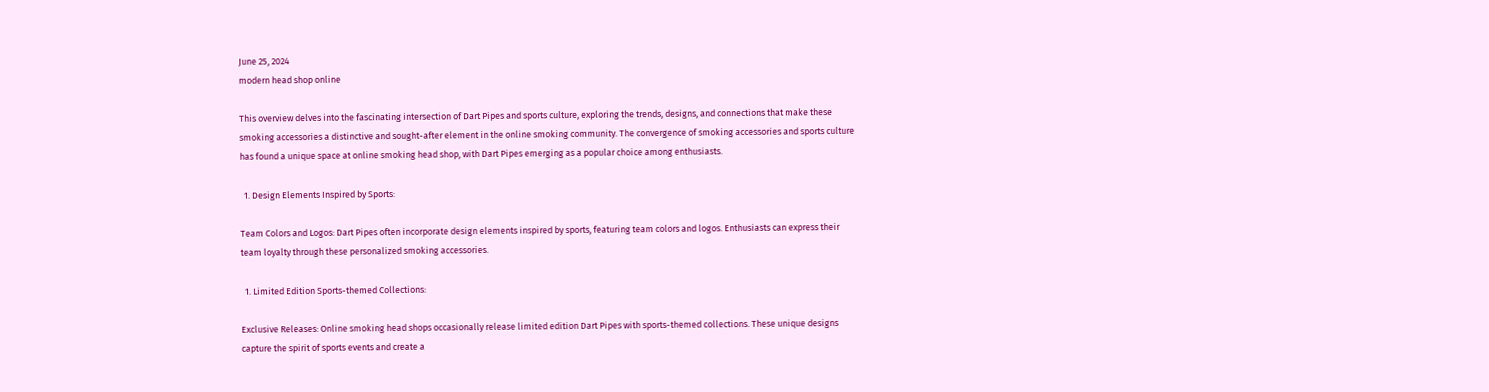June 25, 2024
modern head shop online

This overview delves into the fascinating intersection of Dart Pipes and sports culture, exploring the trends, designs, and connections that make these smoking accessories a distinctive and sought-after element in the online smoking community. The convergence of smoking accessories and sports culture has found a unique space at online smoking head shop, with Dart Pipes emerging as a popular choice among enthusiasts.

  1. Design Elements Inspired by Sports:

Team Colors and Logos: Dart Pipes often incorporate design elements inspired by sports, featuring team colors and logos. Enthusiasts can express their team loyalty through these personalized smoking accessories.

  1. Limited Edition Sports-themed Collections:

Exclusive Releases: Online smoking head shops occasionally release limited edition Dart Pipes with sports-themed collections. These unique designs capture the spirit of sports events and create a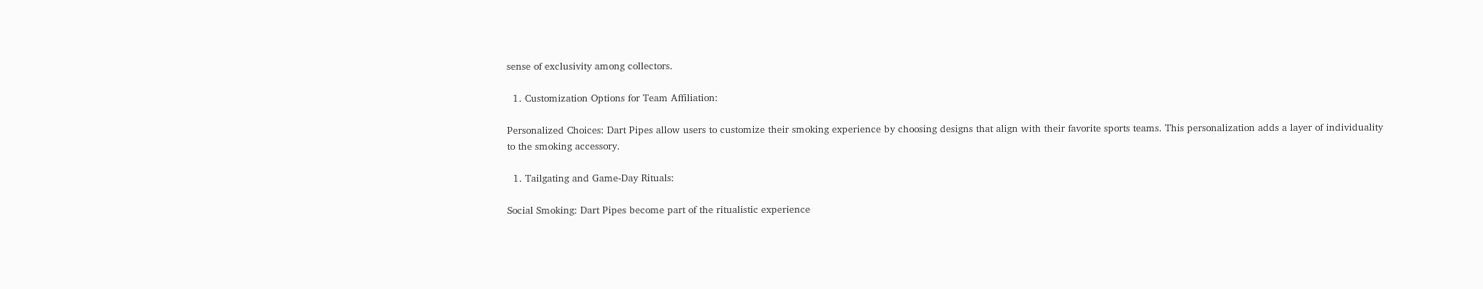sense of exclusivity among collectors.

  1. Customization Options for Team Affiliation:

Personalized Choices: Dart Pipes allow users to customize their smoking experience by choosing designs that align with their favorite sports teams. This personalization adds a layer of individuality to the smoking accessory.

  1. Tailgating and Game-Day Rituals:

Social Smoking: Dart Pipes become part of the ritualistic experience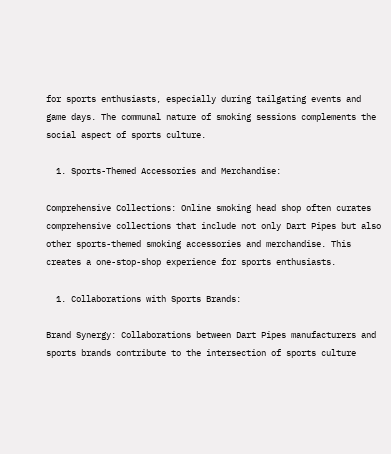for sports enthusiasts, especially during tailgating events and game days. The communal nature of smoking sessions complements the social aspect of sports culture.

  1. Sports-Themed Accessories and Merchandise:

Comprehensive Collections: Online smoking head shop often curates comprehensive collections that include not only Dart Pipes but also other sports-themed smoking accessories and merchandise. This creates a one-stop-shop experience for sports enthusiasts.

  1. Collaborations with Sports Brands:

Brand Synergy: Collaborations between Dart Pipes manufacturers and sports brands contribute to the intersection of sports culture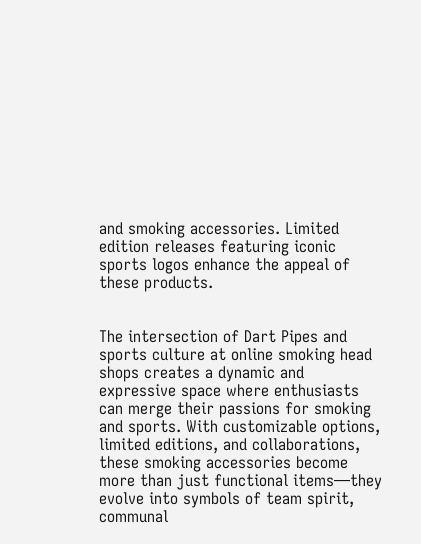and smoking accessories. Limited edition releases featuring iconic sports logos enhance the appeal of these products.


The intersection of Dart Pipes and sports culture at online smoking head shops creates a dynamic and expressive space where enthusiasts can merge their passions for smoking and sports. With customizable options, limited editions, and collaborations, these smoking accessories become more than just functional items—they evolve into symbols of team spirit, communal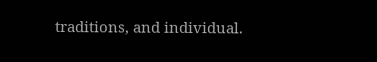traditions, and individual.